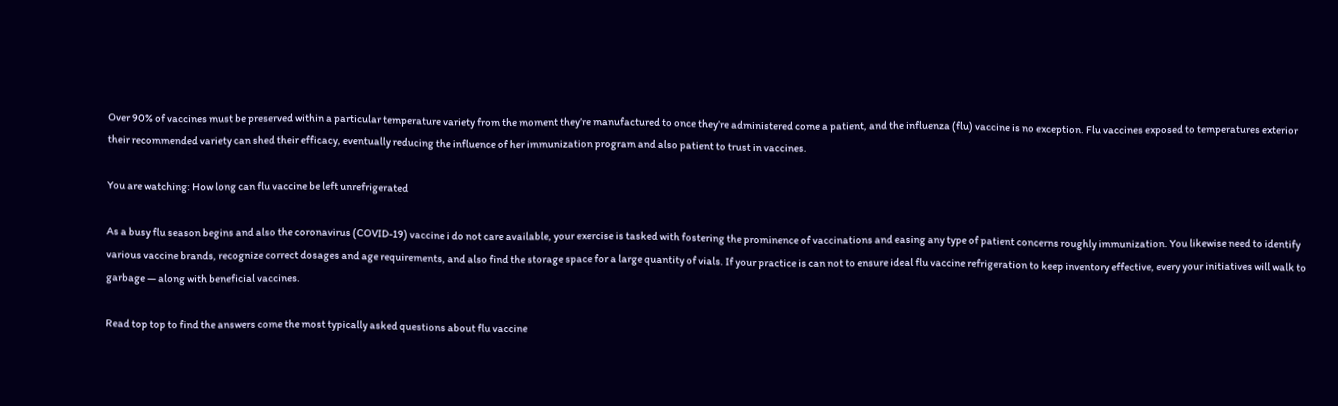Over 90% of vaccines must be preserved within a particular temperature variety from the moment they’re manufactured to once they’re administered come a patient, and the influenza (flu) vaccine is no exception. Flu vaccines exposed to temperatures exterior their recommended variety can shed their efficacy, eventually reducing the influence of her immunization program and also patient to trust in vaccines.

You are watching: How long can flu vaccine be left unrefrigerated

As a busy flu season begins and also the coronavirus (COVID-19) vaccine i do not care available, your exercise is tasked with fostering the prominence of vaccinations and easing any type of patient concerns roughly immunization. You likewise need to identify various vaccine brands, recognize correct dosages and age requirements, and also find the storage space for a large quantity of vials. If your practice is can not to ensure ideal flu vaccine refrigeration to keep inventory effective, every your initiatives will walk to garbage — along with beneficial vaccines.

Read top top to find the answers come the most typically asked questions about flu vaccine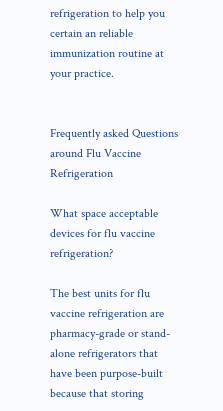refrigeration to help you certain an reliable immunization routine at your practice.


Frequently asked Questions around Flu Vaccine Refrigeration

What space acceptable devices for flu vaccine refrigeration?

The best units for flu vaccine refrigeration are pharmacy-grade or stand-alone refrigerators that have been purpose-built because that storing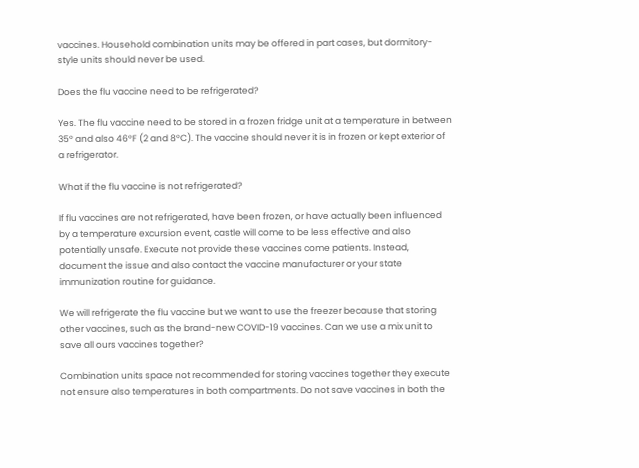vaccines. Household combination units may be offered in part cases, but dormitory-style units should never be used.

Does the flu vaccine need to be refrigerated?

Yes. The flu vaccine need to be stored in a frozen fridge unit at a temperature in between 35° and also 46°F (2 and 8°C). The vaccine should never it is in frozen or kept exterior of a refrigerator.

What if the flu vaccine is not refrigerated?

If flu vaccines are not refrigerated, have been frozen, or have actually been influenced by a temperature excursion event, castle will come to be less effective and also potentially unsafe. Execute not provide these vaccines come patients. Instead, document the issue and also contact the vaccine manufacturer or your state immunization routine for guidance.

We will refrigerate the flu vaccine but we want to use the freezer because that storing other vaccines, such as the brand-new COVID-19 vaccines. Can we use a mix unit to save all ours vaccines together?

Combination units space not recommended for storing vaccines together they execute not ensure also temperatures in both compartments. Do not save vaccines in both the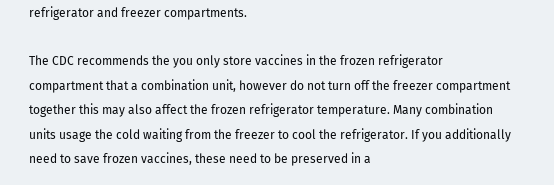refrigerator and freezer compartments.

The CDC recommends the you only store vaccines in the frozen refrigerator compartment that a combination unit, however do not turn off the freezer compartment together this may also affect the frozen refrigerator temperature. Many combination units usage the cold waiting from the freezer to cool the refrigerator. If you additionally need to save frozen vaccines, these need to be preserved in a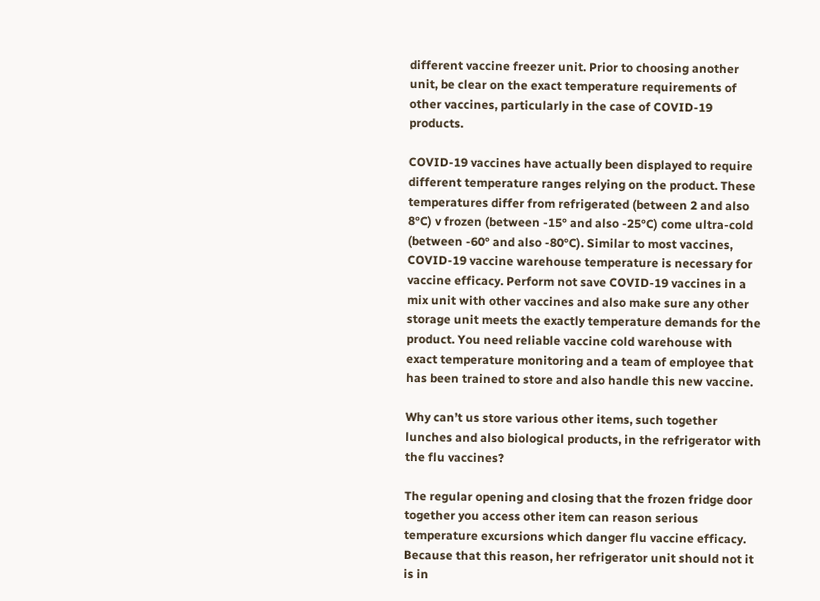different vaccine freezer unit. Prior to choosing another unit, be clear on the exact temperature requirements of other vaccines, particularly in the case of COVID-19 products.

COVID-19 vaccines have actually been displayed to require different temperature ranges relying on the product. These temperatures differ from refrigerated (between 2 and also 8°C) v frozen (between -15° and also -25°C) come ultra-cold (between -60° and also -80°C). Similar to most vaccines, COVID-19 vaccine warehouse temperature is necessary for vaccine efficacy. Perform not save COVID-19 vaccines in a mix unit with other vaccines and also make sure any other storage unit meets the exactly temperature demands for the product. You need reliable vaccine cold warehouse with exact temperature monitoring and a team of employee that has been trained to store and also handle this new vaccine.

Why can’t us store various other items, such together lunches and also biological products, in the refrigerator with the flu vaccines?

The regular opening and closing that the frozen fridge door together you access other item can reason serious temperature excursions which danger flu vaccine efficacy. Because that this reason, her refrigerator unit should not it is in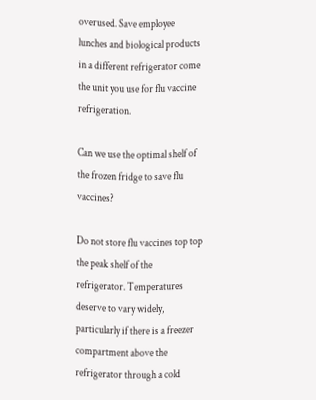overused. Save employee lunches and biological products in a different refrigerator come the unit you use for flu vaccine refrigeration.

Can we use the optimal shelf of the frozen fridge to save flu vaccines?

Do not store flu vaccines top top the peak shelf of the refrigerator. Temperatures deserve to vary widely, particularly if there is a freezer compartment above the refrigerator through a cold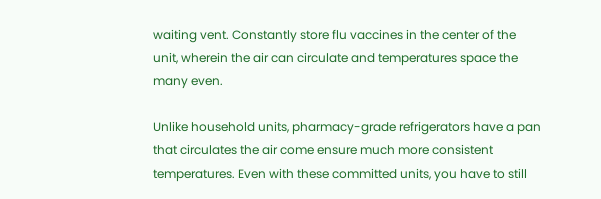waiting vent. Constantly store flu vaccines in the center of the unit, wherein the air can circulate and temperatures space the many even.

Unlike household units, pharmacy-grade refrigerators have a pan that circulates the air come ensure much more consistent temperatures. Even with these committed units, you have to still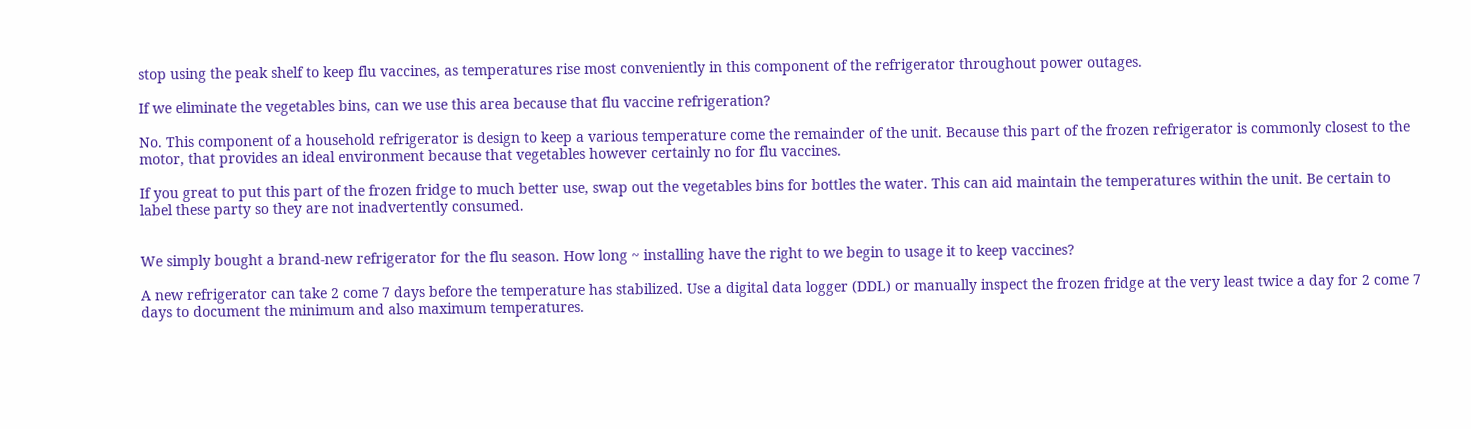stop using the peak shelf to keep flu vaccines, as temperatures rise most conveniently in this component of the refrigerator throughout power outages.

If we eliminate the vegetables bins, can we use this area because that flu vaccine refrigeration?

No. This component of a household refrigerator is design to keep a various temperature come the remainder of the unit. Because this part of the frozen refrigerator is commonly closest to the motor, that provides an ideal environment because that vegetables however certainly no for flu vaccines.

If you great to put this part of the frozen fridge to much better use, swap out the vegetables bins for bottles the water. This can aid maintain the temperatures within the unit. Be certain to label these party so they are not inadvertently consumed.


We simply bought a brand-new refrigerator for the flu season. How long ~ installing have the right to we begin to usage it to keep vaccines?

A new refrigerator can take 2 come 7 days before the temperature has stabilized. Use a digital data logger (DDL) or manually inspect the frozen fridge at the very least twice a day for 2 come 7 days to document the minimum and also maximum temperatures.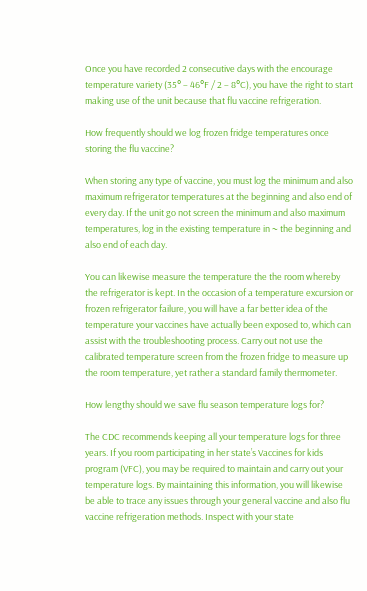Once you have recorded 2 consecutive days with the encourage temperature variety (35° – 46°F / 2 – 8°C), you have the right to start making use of the unit because that flu vaccine refrigeration.

How frequently should we log frozen fridge temperatures once storing the flu vaccine?

When storing any type of vaccine, you must log the minimum and also maximum refrigerator temperatures at the beginning and also end of every day. If the unit go not screen the minimum and also maximum temperatures, log in the existing temperature in ~ the beginning and also end of each day.

You can likewise measure the temperature the the room whereby the refrigerator is kept. In the occasion of a temperature excursion or frozen refrigerator failure, you will have a far better idea of the temperature your vaccines have actually been exposed to, which can assist with the troubleshooting process. Carry out not use the calibrated temperature screen from the frozen fridge to measure up the room temperature, yet rather a standard family thermometer.

How lengthy should we save flu season temperature logs for?

The CDC recommends keeping all your temperature logs for three years. If you room participating in her state’s Vaccines for kids program (VFC), you may be required to maintain and carry out your temperature logs. By maintaining this information, you will likewise be able to trace any issues through your general vaccine and also flu vaccine refrigeration methods. Inspect with your state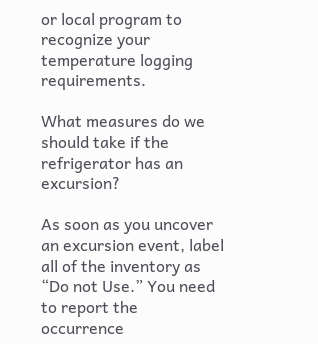or local program to recognize your temperature logging requirements.

What measures do we should take if the refrigerator has an excursion?

As soon as you uncover an excursion event, label all of the inventory as “Do not Use.” You need to report the occurrence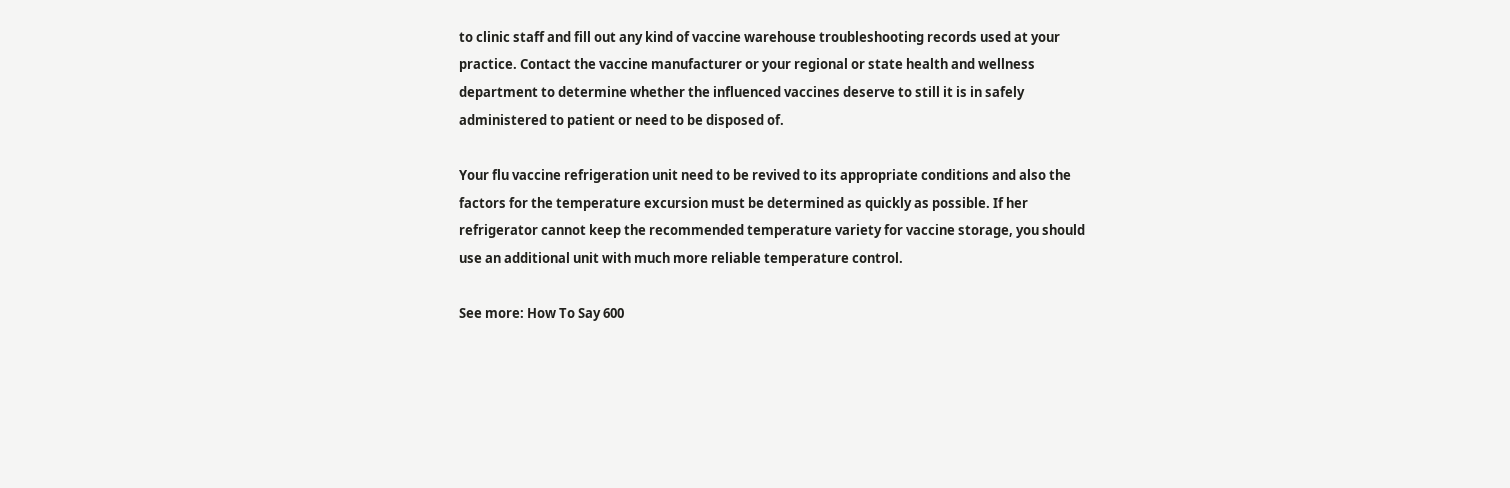to clinic staff and fill out any kind of vaccine warehouse troubleshooting records used at your practice. Contact the vaccine manufacturer or your regional or state health and wellness department to determine whether the influenced vaccines deserve to still it is in safely administered to patient or need to be disposed of.

Your flu vaccine refrigeration unit need to be revived to its appropriate conditions and also the factors for the temperature excursion must be determined as quickly as possible. If her refrigerator cannot keep the recommended temperature variety for vaccine storage, you should use an additional unit with much more reliable temperature control.

See more: How To Say 600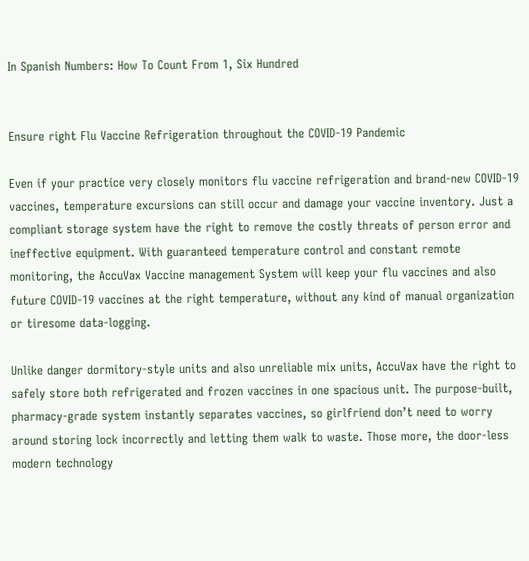In Spanish Numbers: How To Count From 1, Six Hundred


Ensure right Flu Vaccine Refrigeration throughout the COVID-19 Pandemic

Even if your practice very closely monitors flu vaccine refrigeration and brand-new COVID-19 vaccines, temperature excursions can still occur and damage your vaccine inventory. Just a compliant storage system have the right to remove the costly threats of person error and ineffective equipment. With guaranteed temperature control and constant remote monitoring, the AccuVax Vaccine management System will keep your flu vaccines and also future COVID-19 vaccines at the right temperature, without any kind of manual organization or tiresome data-logging.

Unlike danger dormitory-style units and also unreliable mix units, AccuVax have the right to safely store both refrigerated and frozen vaccines in one spacious unit. The purpose-built, pharmacy-grade system instantly separates vaccines, so girlfriend don’t need to worry around storing lock incorrectly and letting them walk to waste. Those more, the door-less modern technology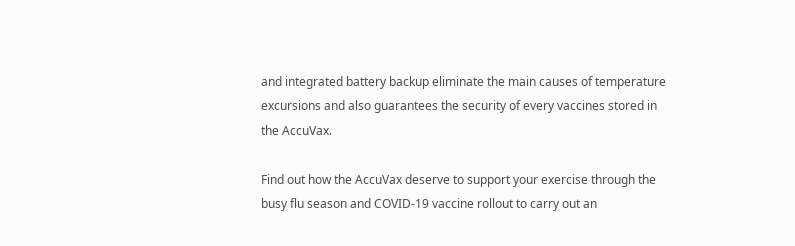and integrated battery backup eliminate the main causes of temperature excursions and also guarantees the security of every vaccines stored in the AccuVax.

Find out how the AccuVax deserve to support your exercise through the busy flu season and COVID-19 vaccine rollout to carry out an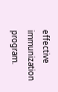effective immunization program.